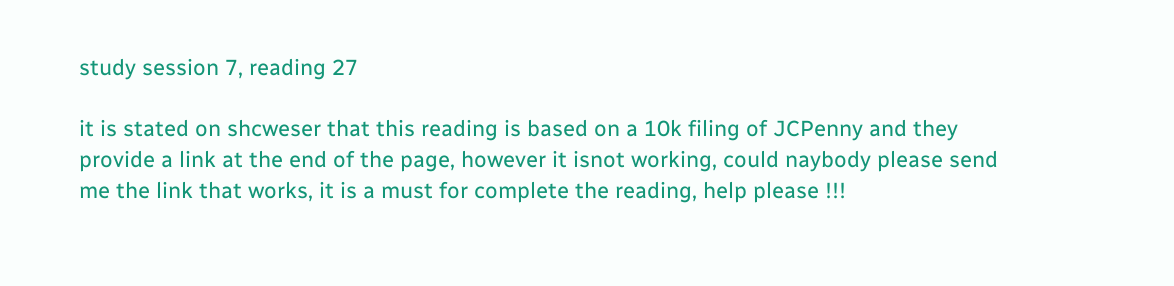study session 7, reading 27

it is stated on shcweser that this reading is based on a 10k filing of JCPenny and they provide a link at the end of the page, however it isnot working, could naybody please send me the link that works, it is a must for complete the reading, help please !!!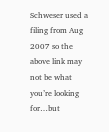Schweser used a filing from Aug 2007 so the above link may not be what you’re looking for…but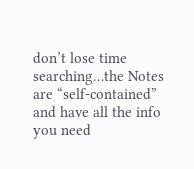don’t lose time searching…the Notes are “self-contained” and have all the info you need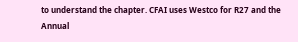to understand the chapter. CFAI uses Westco for R27 and the Annual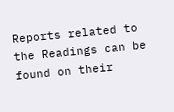Reports related to the Readings can be found on their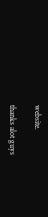website.

thanks alot guys